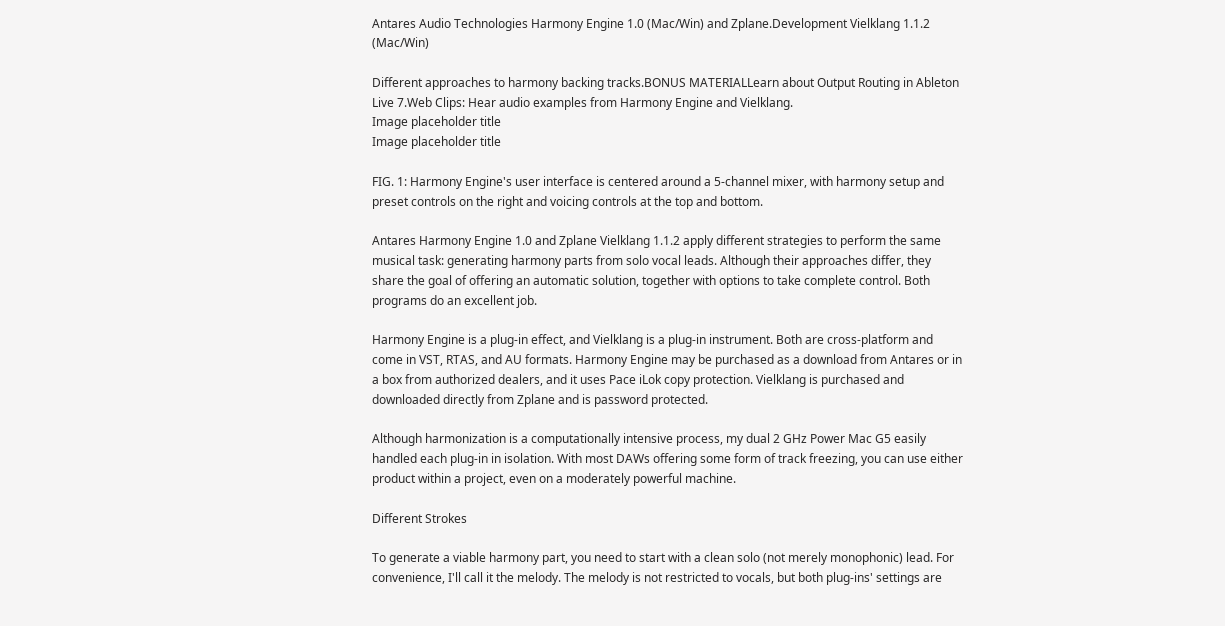Antares Audio Technologies Harmony Engine 1.0 (Mac/Win) and Zplane.Development Vielklang 1.1.2 (Mac/Win)

Different approaches to harmony backing tracks.BONUS MATERIALLearn about Output Routing in Ableton Live 7.Web Clips: Hear audio examples from Harmony Engine and Vielklang.
Image placeholder title
Image placeholder title

FIG. 1: Harmony Engine's user interface is centered around a 5-channel mixer, with harmony setup and preset controls on the right and voicing controls at the top and bottom.

Antares Harmony Engine 1.0 and Zplane Vielklang 1.1.2 apply different strategies to perform the same musical task: generating harmony parts from solo vocal leads. Although their approaches differ, they share the goal of offering an automatic solution, together with options to take complete control. Both programs do an excellent job.

Harmony Engine is a plug-in effect, and Vielklang is a plug-in instrument. Both are cross-platform and come in VST, RTAS, and AU formats. Harmony Engine may be purchased as a download from Antares or in a box from authorized dealers, and it uses Pace iLok copy protection. Vielklang is purchased and downloaded directly from Zplane and is password protected.

Although harmonization is a computationally intensive process, my dual 2 GHz Power Mac G5 easily handled each plug-in in isolation. With most DAWs offering some form of track freezing, you can use either product within a project, even on a moderately powerful machine.

Different Strokes

To generate a viable harmony part, you need to start with a clean solo (not merely monophonic) lead. For convenience, I'll call it the melody. The melody is not restricted to vocals, but both plug-ins' settings are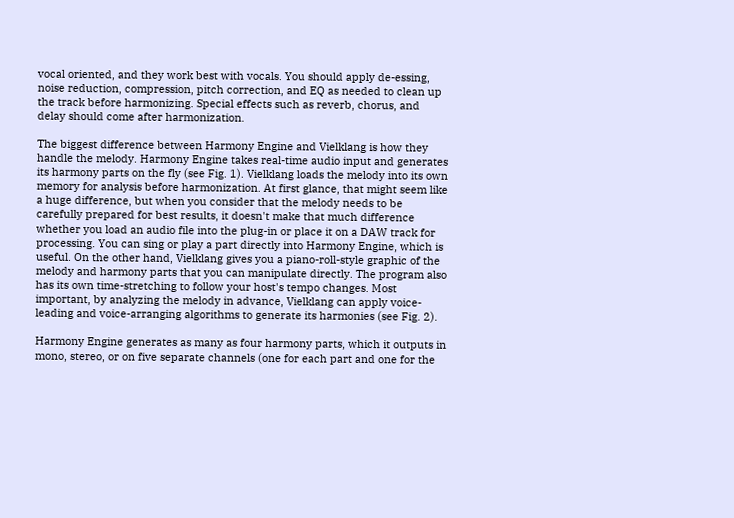vocal oriented, and they work best with vocals. You should apply de-essing, noise reduction, compression, pitch correction, and EQ as needed to clean up the track before harmonizing. Special effects such as reverb, chorus, and delay should come after harmonization.

The biggest difference between Harmony Engine and Vielklang is how they handle the melody. Harmony Engine takes real-time audio input and generates its harmony parts on the fly (see Fig. 1). Vielklang loads the melody into its own memory for analysis before harmonization. At first glance, that might seem like a huge difference, but when you consider that the melody needs to be carefully prepared for best results, it doesn't make that much difference whether you load an audio file into the plug-in or place it on a DAW track for processing. You can sing or play a part directly into Harmony Engine, which is useful. On the other hand, Vielklang gives you a piano-roll-style graphic of the melody and harmony parts that you can manipulate directly. The program also has its own time-stretching to follow your host's tempo changes. Most important, by analyzing the melody in advance, Vielklang can apply voice-leading and voice-arranging algorithms to generate its harmonies (see Fig. 2).

Harmony Engine generates as many as four harmony parts, which it outputs in mono, stereo, or on five separate channels (one for each part and one for the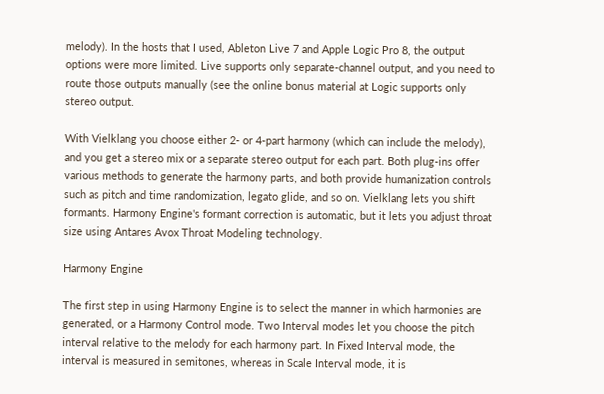melody). In the hosts that I used, Ableton Live 7 and Apple Logic Pro 8, the output options were more limited. Live supports only separate-channel output, and you need to route those outputs manually (see the online bonus material at Logic supports only stereo output.

With Vielklang you choose either 2- or 4-part harmony (which can include the melody), and you get a stereo mix or a separate stereo output for each part. Both plug-ins offer various methods to generate the harmony parts, and both provide humanization controls such as pitch and time randomization, legato glide, and so on. Vielklang lets you shift formants. Harmony Engine's formant correction is automatic, but it lets you adjust throat size using Antares Avox Throat Modeling technology.

Harmony Engine

The first step in using Harmony Engine is to select the manner in which harmonies are generated, or a Harmony Control mode. Two Interval modes let you choose the pitch interval relative to the melody for each harmony part. In Fixed Interval mode, the interval is measured in semitones, whereas in Scale Interval mode, it is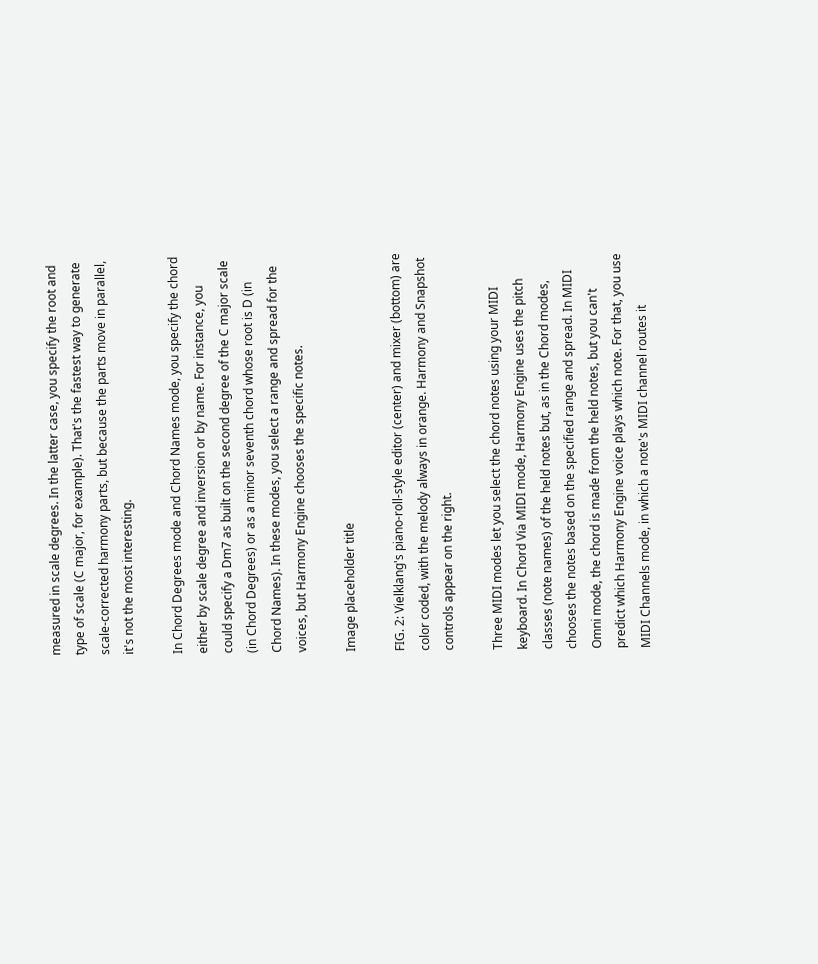measured in scale degrees. In the latter case, you specify the root and type of scale (C major, for example). That's the fastest way to generate scale-corrected harmony parts, but because the parts move in parallel, it's not the most interesting.

In Chord Degrees mode and Chord Names mode, you specify the chord either by scale degree and inversion or by name. For instance, you could specify a Dm7 as built on the second degree of the C major scale (in Chord Degrees) or as a minor seventh chord whose root is D (in Chord Names). In these modes, you select a range and spread for the voices, but Harmony Engine chooses the specific notes.

Image placeholder title

FIG. 2: Vielklang's piano-roll-style editor (center) and mixer (bottom) are color coded, with the melody always in orange. Harmony and Snapshot controls appear on the right.

Three MIDI modes let you select the chord notes using your MIDI keyboard. In Chord Via MIDI mode, Harmony Engine uses the pitch classes (note names) of the held notes but, as in the Chord modes, chooses the notes based on the specified range and spread. In MIDI Omni mode, the chord is made from the held notes, but you can't predict which Harmony Engine voice plays which note. For that, you use MIDI Channels mode, in which a note's MIDI channel routes it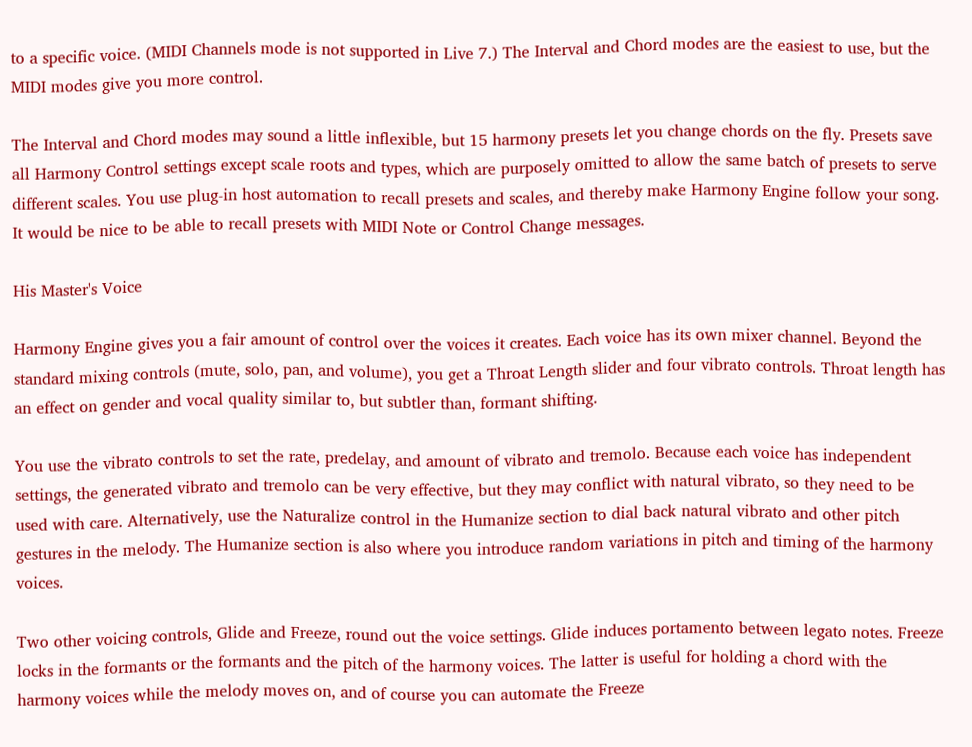to a specific voice. (MIDI Channels mode is not supported in Live 7.) The Interval and Chord modes are the easiest to use, but the MIDI modes give you more control.

The Interval and Chord modes may sound a little inflexible, but 15 harmony presets let you change chords on the fly. Presets save all Harmony Control settings except scale roots and types, which are purposely omitted to allow the same batch of presets to serve different scales. You use plug-in host automation to recall presets and scales, and thereby make Harmony Engine follow your song. It would be nice to be able to recall presets with MIDI Note or Control Change messages.

His Master's Voice

Harmony Engine gives you a fair amount of control over the voices it creates. Each voice has its own mixer channel. Beyond the standard mixing controls (mute, solo, pan, and volume), you get a Throat Length slider and four vibrato controls. Throat length has an effect on gender and vocal quality similar to, but subtler than, formant shifting.

You use the vibrato controls to set the rate, predelay, and amount of vibrato and tremolo. Because each voice has independent settings, the generated vibrato and tremolo can be very effective, but they may conflict with natural vibrato, so they need to be used with care. Alternatively, use the Naturalize control in the Humanize section to dial back natural vibrato and other pitch gestures in the melody. The Humanize section is also where you introduce random variations in pitch and timing of the harmony voices.

Two other voicing controls, Glide and Freeze, round out the voice settings. Glide induces portamento between legato notes. Freeze locks in the formants or the formants and the pitch of the harmony voices. The latter is useful for holding a chord with the harmony voices while the melody moves on, and of course you can automate the Freeze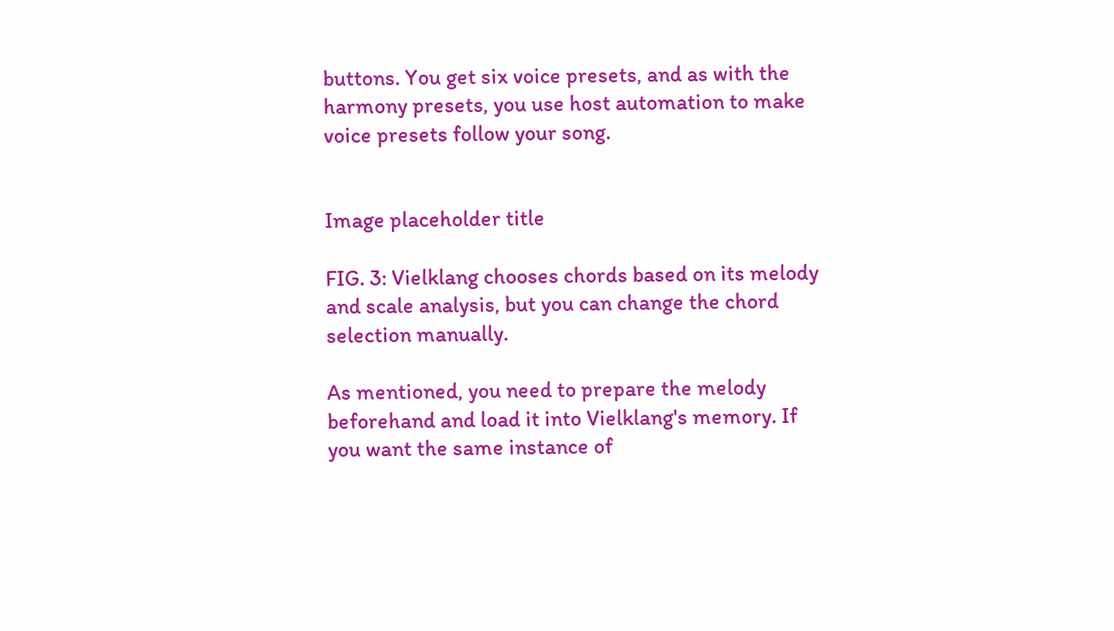buttons. You get six voice presets, and as with the harmony presets, you use host automation to make voice presets follow your song.


Image placeholder title

FIG. 3: Vielklang chooses chords based on its melody and scale analysis, but you can change the chord selection manually.

As mentioned, you need to prepare the melody beforehand and load it into Vielklang's memory. If you want the same instance of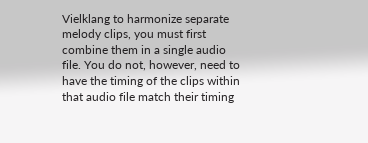Vielklang to harmonize separate melody clips, you must first combine them in a single audio file. You do not, however, need to have the timing of the clips within that audio file match their timing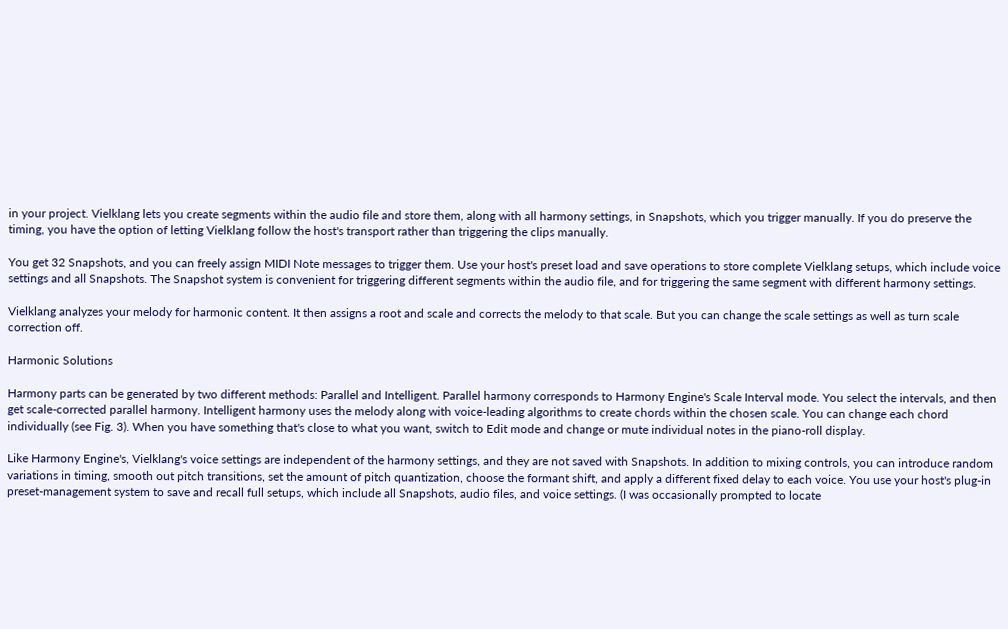in your project. Vielklang lets you create segments within the audio file and store them, along with all harmony settings, in Snapshots, which you trigger manually. If you do preserve the timing, you have the option of letting Vielklang follow the host's transport rather than triggering the clips manually.

You get 32 Snapshots, and you can freely assign MIDI Note messages to trigger them. Use your host's preset load and save operations to store complete Vielklang setups, which include voice settings and all Snapshots. The Snapshot system is convenient for triggering different segments within the audio file, and for triggering the same segment with different harmony settings.

Vielklang analyzes your melody for harmonic content. It then assigns a root and scale and corrects the melody to that scale. But you can change the scale settings as well as turn scale correction off.

Harmonic Solutions

Harmony parts can be generated by two different methods: Parallel and Intelligent. Parallel harmony corresponds to Harmony Engine's Scale Interval mode. You select the intervals, and then get scale-corrected parallel harmony. Intelligent harmony uses the melody along with voice-leading algorithms to create chords within the chosen scale. You can change each chord individually (see Fig. 3). When you have something that's close to what you want, switch to Edit mode and change or mute individual notes in the piano-roll display.

Like Harmony Engine's, Vielklang's voice settings are independent of the harmony settings, and they are not saved with Snapshots. In addition to mixing controls, you can introduce random variations in timing, smooth out pitch transitions, set the amount of pitch quantization, choose the formant shift, and apply a different fixed delay to each voice. You use your host's plug-in preset-management system to save and recall full setups, which include all Snapshots, audio files, and voice settings. (I was occasionally prompted to locate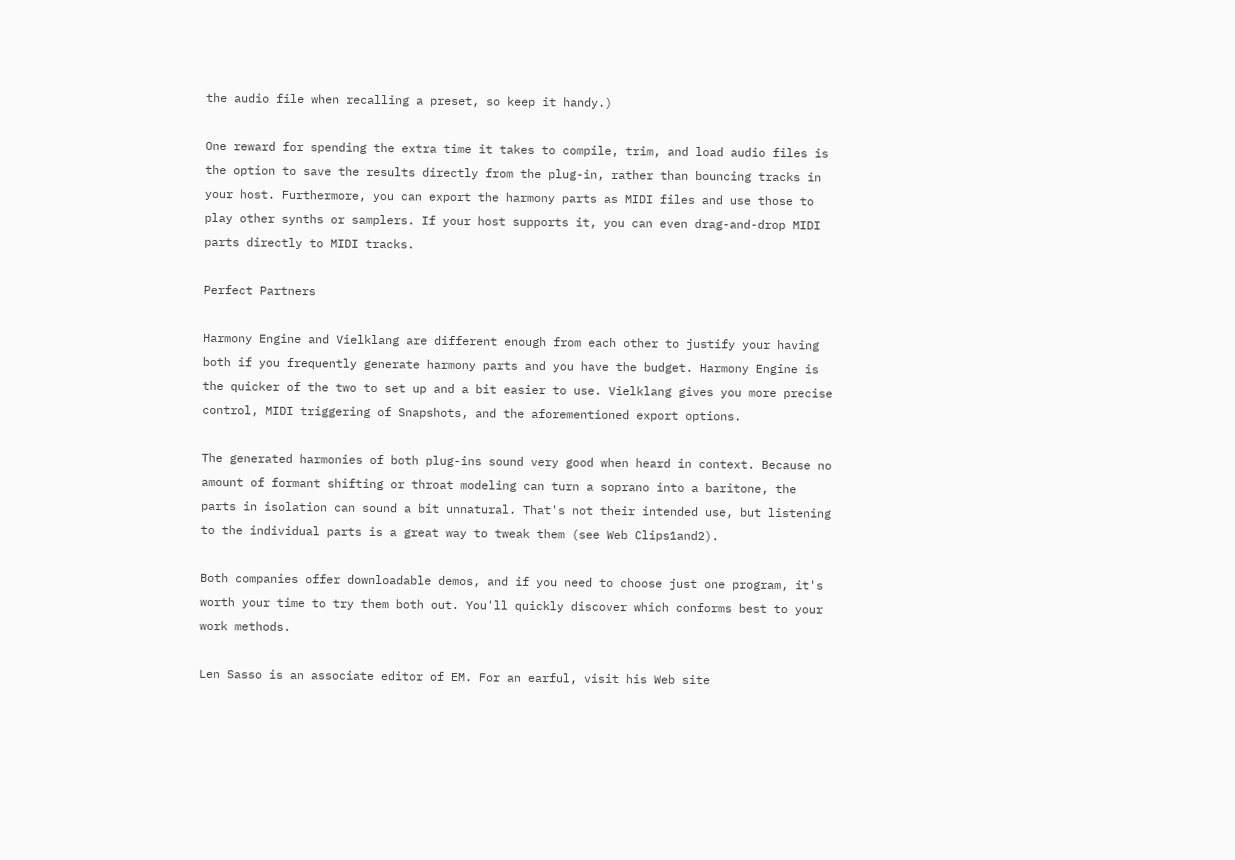the audio file when recalling a preset, so keep it handy.)

One reward for spending the extra time it takes to compile, trim, and load audio files is the option to save the results directly from the plug-in, rather than bouncing tracks in your host. Furthermore, you can export the harmony parts as MIDI files and use those to play other synths or samplers. If your host supports it, you can even drag-and-drop MIDI parts directly to MIDI tracks.

Perfect Partners

Harmony Engine and Vielklang are different enough from each other to justify your having both if you frequently generate harmony parts and you have the budget. Harmony Engine is the quicker of the two to set up and a bit easier to use. Vielklang gives you more precise control, MIDI triggering of Snapshots, and the aforementioned export options.

The generated harmonies of both plug-ins sound very good when heard in context. Because no amount of formant shifting or throat modeling can turn a soprano into a baritone, the parts in isolation can sound a bit unnatural. That's not their intended use, but listening to the individual parts is a great way to tweak them (see Web Clips1and2).

Both companies offer downloadable demos, and if you need to choose just one program, it's worth your time to try them both out. You'll quickly discover which conforms best to your work methods.

Len Sasso is an associate editor of EM. For an earful, visit his Web site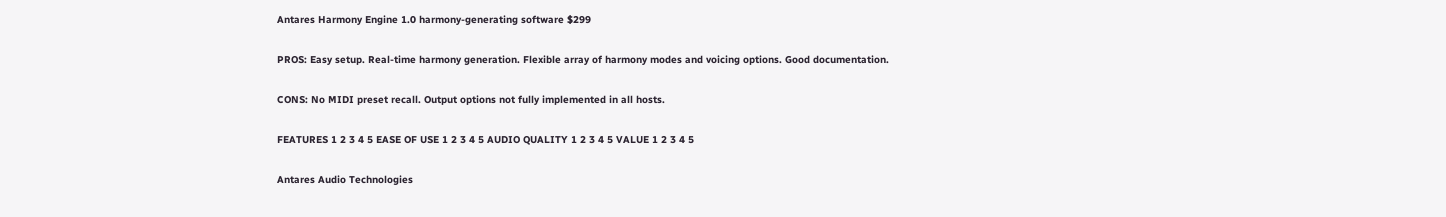Antares Harmony Engine 1.0 harmony-generating software $299

PROS: Easy setup. Real-time harmony generation. Flexible array of harmony modes and voicing options. Good documentation.

CONS: No MIDI preset recall. Output options not fully implemented in all hosts.

FEATURES 1 2 3 4 5 EASE OF USE 1 2 3 4 5 AUDIO QUALITY 1 2 3 4 5 VALUE 1 2 3 4 5

Antares Audio Technologies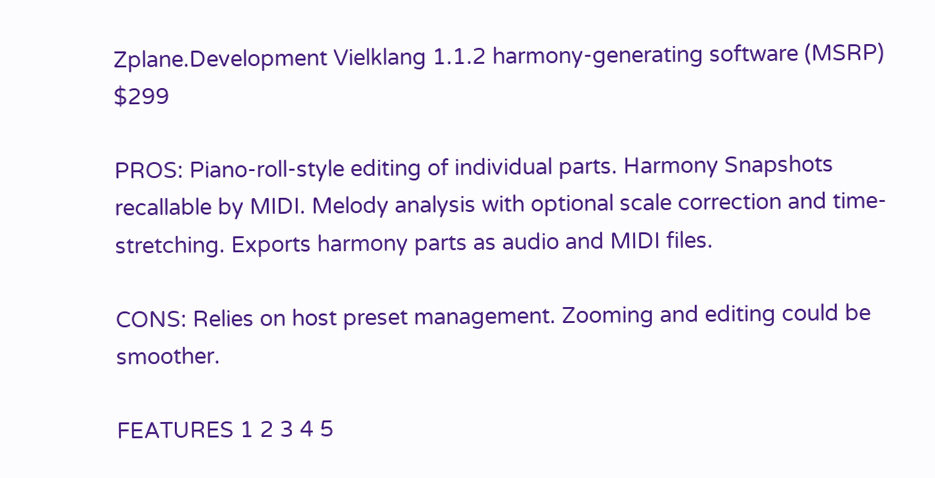Zplane.Development Vielklang 1.1.2 harmony-generating software (MSRP) $299

PROS: Piano-roll-style editing of individual parts. Harmony Snapshots recallable by MIDI. Melody analysis with optional scale correction and time-stretching. Exports harmony parts as audio and MIDI files.

CONS: Relies on host preset management. Zooming and editing could be smoother.

FEATURES 1 2 3 4 5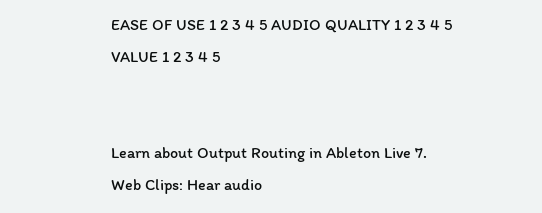EASE OF USE 1 2 3 4 5 AUDIO QUALITY 1 2 3 4 5 VALUE 1 2 3 4 5


Learn about Output Routing in Ableton Live 7.
Web Clips: Hear audio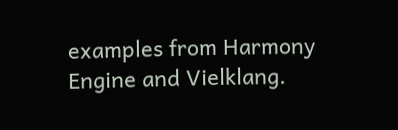examples from Harmony Engine and Vielklang.